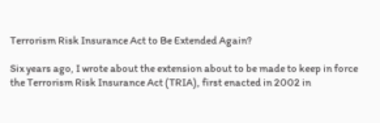Terrorism Risk Insurance Act to Be Extended Again?

Six years ago, I wrote about the extension about to be made to keep in force the Terrorism Risk Insurance Act (TRIA), first enacted in 2002 in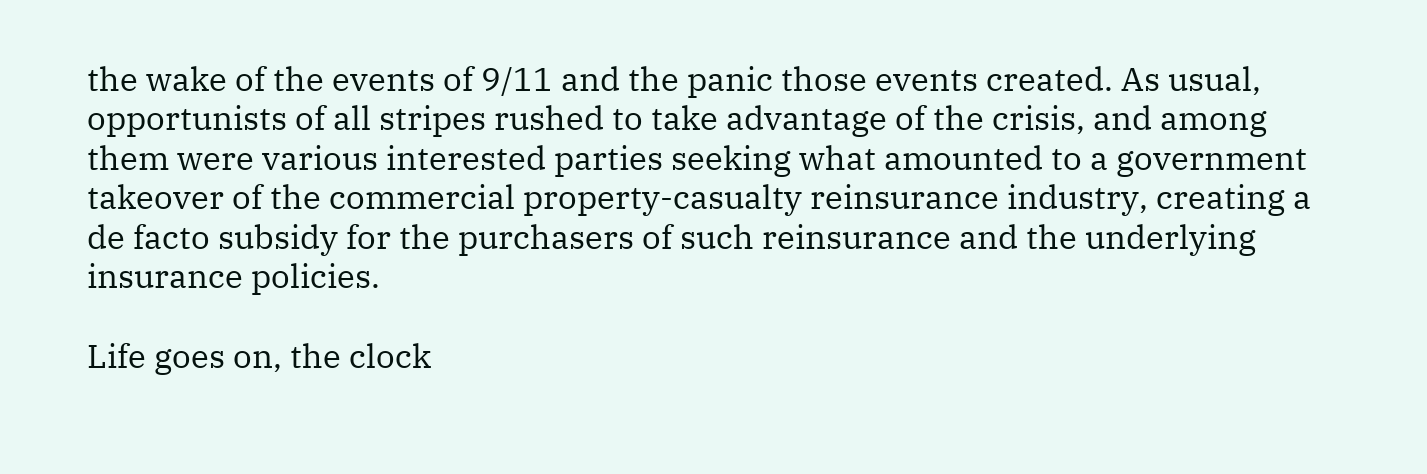the wake of the events of 9/11 and the panic those events created. As usual, opportunists of all stripes rushed to take advantage of the crisis, and among them were various interested parties seeking what amounted to a government takeover of the commercial property-casualty reinsurance industry, creating a de facto subsidy for the purchasers of such reinsurance and the underlying insurance policies.

Life goes on, the clock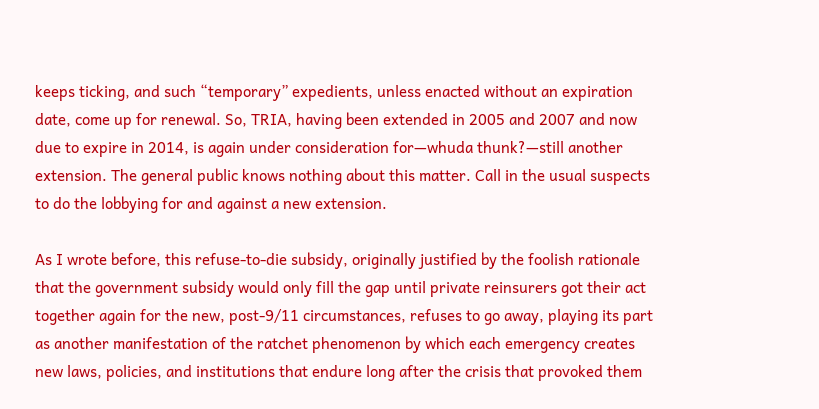keeps ticking, and such “temporary” expedients, unless enacted without an expiration date, come up for renewal. So, TRIA, having been extended in 2005 and 2007 and now due to expire in 2014, is again under consideration for—whuda thunk?—still another extension. The general public knows nothing about this matter. Call in the usual suspects to do the lobbying for and against a new extension.

As I wrote before, this refuse-to-die subsidy, originally justified by the foolish rationale that the government subsidy would only fill the gap until private reinsurers got their act together again for the new, post-9/11 circumstances, refuses to go away, playing its part as another manifestation of the ratchet phenomenon by which each emergency creates new laws, policies, and institutions that endure long after the crisis that provoked them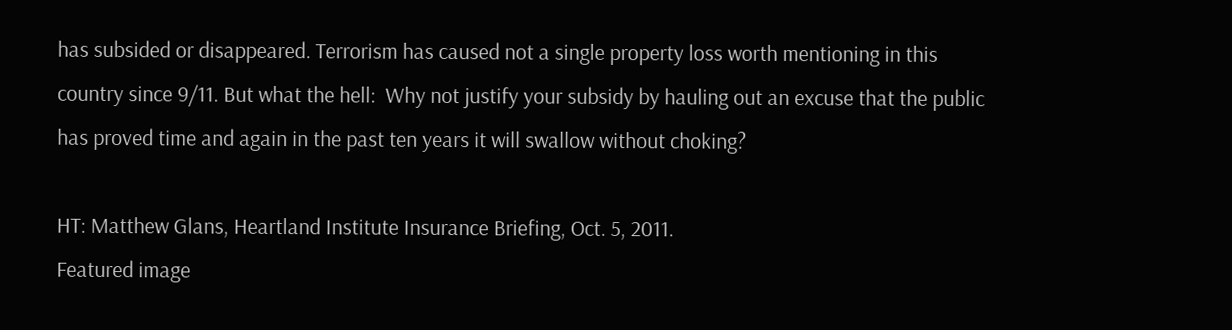has subsided or disappeared. Terrorism has caused not a single property loss worth mentioning in this country since 9/11. But what the hell:  Why not justify your subsidy by hauling out an excuse that the public has proved time and again in the past ten years it will swallow without choking?

HT: Matthew Glans, Heartland Institute Insurance Briefing, Oct. 5, 2011.
Featured image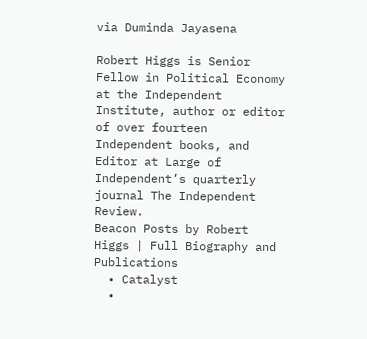via Duminda Jayasena

Robert Higgs is Senior Fellow in Political Economy at the Independent Institute, author or editor of over fourteen Independent books, and Editor at Large of Independent’s quarterly journal The Independent Review.
Beacon Posts by Robert Higgs | Full Biography and Publications
  • Catalyst
  •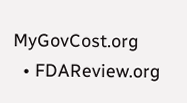MyGovCost.org
  • FDAReview.org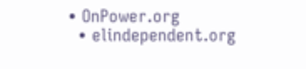• OnPower.org
  • elindependent.org